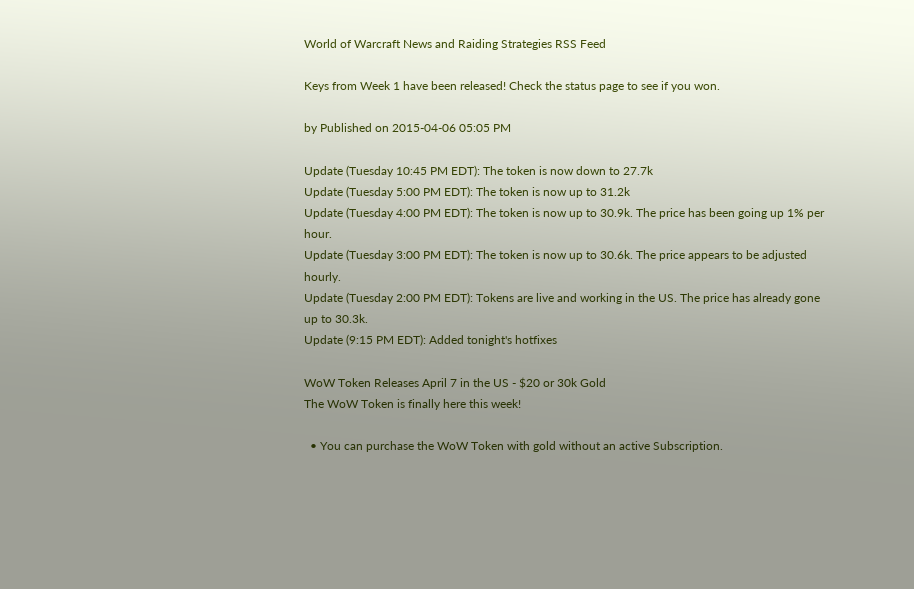World of Warcraft News and Raiding Strategies RSS Feed

Keys from Week 1 have been released! Check the status page to see if you won.

by Published on 2015-04-06 05:05 PM

Update (Tuesday 10:45 PM EDT): The token is now down to 27.7k
Update (Tuesday 5:00 PM EDT): The token is now up to 31.2k
Update (Tuesday 4:00 PM EDT): The token is now up to 30.9k. The price has been going up 1% per hour.
Update (Tuesday 3:00 PM EDT): The token is now up to 30.6k. The price appears to be adjusted hourly.
Update (Tuesday 2:00 PM EDT): Tokens are live and working in the US. The price has already gone up to 30.3k.
Update (9:15 PM EDT): Added tonight's hotfixes

WoW Token Releases April 7 in the US - $20 or 30k Gold
The WoW Token is finally here this week!

  • You can purchase the WoW Token with gold without an active Subscription.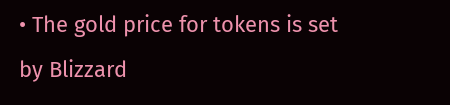• The gold price for tokens is set by Blizzard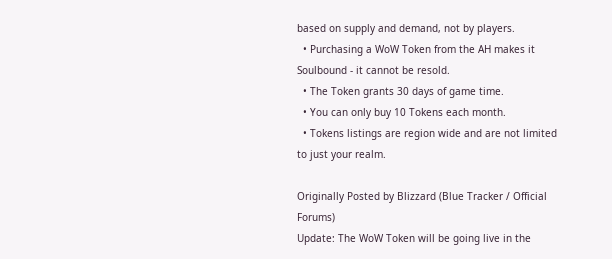based on supply and demand, not by players.
  • Purchasing a WoW Token from the AH makes it Soulbound - it cannot be resold.
  • The Token grants 30 days of game time.
  • You can only buy 10 Tokens each month.
  • Tokens listings are region wide and are not limited to just your realm.

Originally Posted by Blizzard (Blue Tracker / Official Forums)
Update: The WoW Token will be going live in the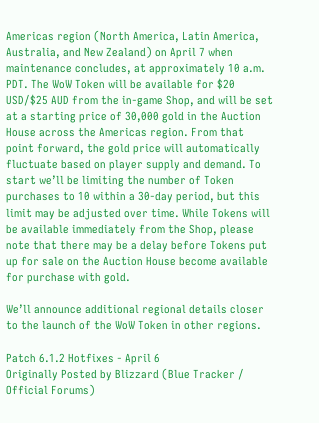Americas region (North America, Latin America, Australia, and New Zealand) on April 7 when maintenance concludes, at approximately 10 a.m. PDT. The WoW Token will be available for $20 USD/$25 AUD from the in-game Shop, and will be set at a starting price of 30,000 gold in the Auction House across the Americas region. From that point forward, the gold price will automatically fluctuate based on player supply and demand. To start we’ll be limiting the number of Token purchases to 10 within a 30-day period, but this limit may be adjusted over time. While Tokens will be available immediately from the Shop, please note that there may be a delay before Tokens put up for sale on the Auction House become available for purchase with gold.

We’ll announce additional regional details closer to the launch of the WoW Token in other regions.

Patch 6.1.2 Hotfixes - April 6
Originally Posted by Blizzard (Blue Tracker / Official Forums)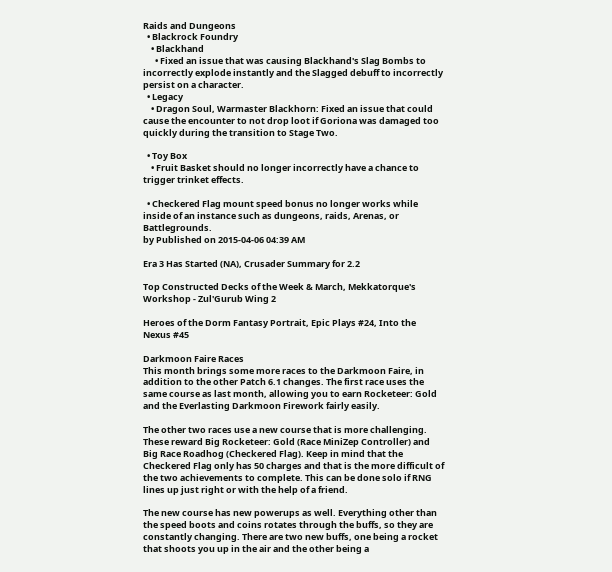Raids and Dungeons
  • Blackrock Foundry
    • Blackhand
      • Fixed an issue that was causing Blackhand's Slag Bombs to incorrectly explode instantly and the Slagged debuff to incorrectly persist on a character.
  • Legacy
    • Dragon Soul, Warmaster Blackhorn: Fixed an issue that could cause the encounter to not drop loot if Goriona was damaged too quickly during the transition to Stage Two.

  • Toy Box
    • Fruit Basket should no longer incorrectly have a chance to trigger trinket effects.

  • Checkered Flag mount speed bonus no longer works while inside of an instance such as dungeons, raids, Arenas, or Battlegrounds.
by Published on 2015-04-06 04:39 AM

Era 3 Has Started (NA), Crusader Summary for 2.2

Top Constructed Decks of the Week & March, Mekkatorque's Workshop - Zul'Gurub Wing 2

Heroes of the Dorm Fantasy Portrait, Epic Plays #24, Into the Nexus #45

Darkmoon Faire Races
This month brings some more races to the Darkmoon Faire, in addition to the other Patch 6.1 changes. The first race uses the same course as last month, allowing you to earn Rocketeer: Gold and the Everlasting Darkmoon Firework fairly easily.

The other two races use a new course that is more challenging. These reward Big Rocketeer: Gold (Race MiniZep Controller) and Big Race Roadhog (Checkered Flag). Keep in mind that the Checkered Flag only has 50 charges and that is the more difficult of the two achievements to complete. This can be done solo if RNG lines up just right or with the help of a friend.

The new course has new powerups as well. Everything other than the speed boots and coins rotates through the buffs, so they are constantly changing. There are two new buffs, one being a rocket that shoots you up in the air and the other being a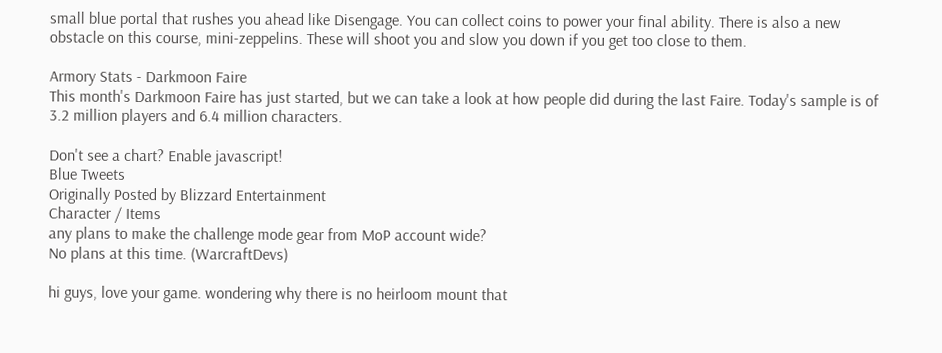small blue portal that rushes you ahead like Disengage. You can collect coins to power your final ability. There is also a new obstacle on this course, mini-zeppelins. These will shoot you and slow you down if you get too close to them.

Armory Stats - Darkmoon Faire
This month's Darkmoon Faire has just started, but we can take a look at how people did during the last Faire. Today's sample is of 3.2 million players and 6.4 million characters.

Don't see a chart? Enable javascript!
Blue Tweets
Originally Posted by Blizzard Entertainment
Character / Items
any plans to make the challenge mode gear from MoP account wide?
No plans at this time. (WarcraftDevs)

hi guys, love your game. wondering why there is no heirloom mount that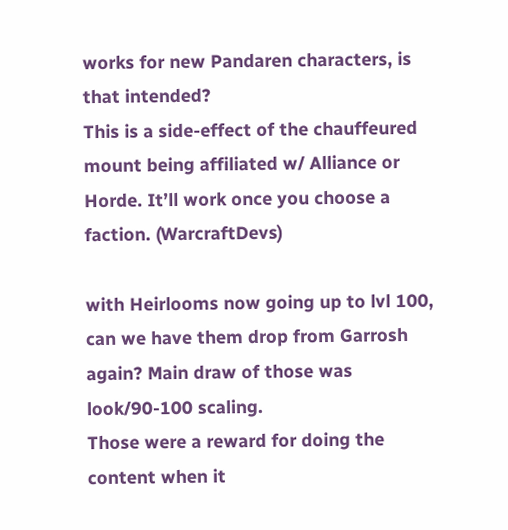works for new Pandaren characters, is that intended?
This is a side-effect of the chauffeured mount being affiliated w/ Alliance or Horde. It’ll work once you choose a faction. (WarcraftDevs)

with Heirlooms now going up to lvl 100, can we have them drop from Garrosh again? Main draw of those was look/90-100 scaling.
Those were a reward for doing the content when it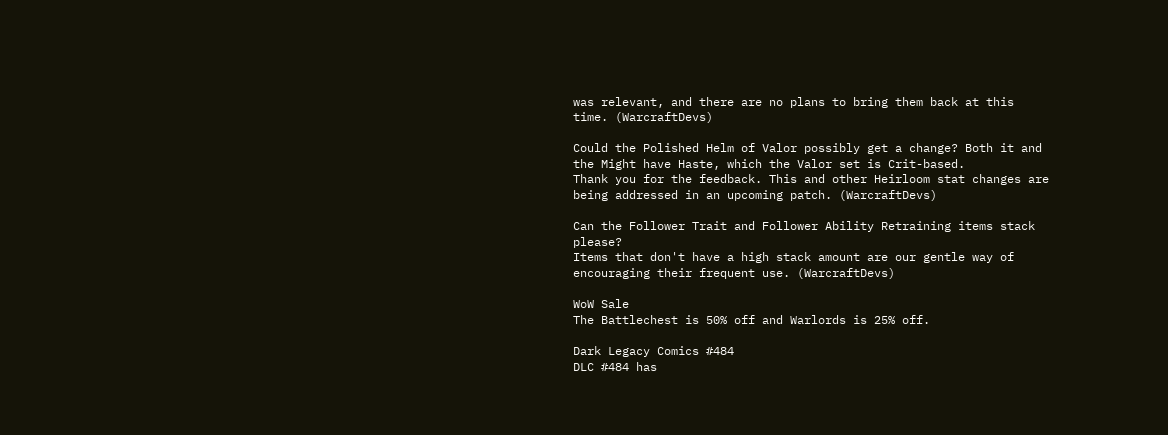was relevant, and there are no plans to bring them back at this time. (WarcraftDevs)

Could the Polished Helm of Valor possibly get a change? Both it and the Might have Haste, which the Valor set is Crit-based.
Thank you for the feedback. This and other Heirloom stat changes are being addressed in an upcoming patch. (WarcraftDevs)

Can the Follower Trait and Follower Ability Retraining items stack please?
Items that don't have a high stack amount are our gentle way of encouraging their frequent use. (WarcraftDevs)

WoW Sale
The Battlechest is 50% off and Warlords is 25% off.

Dark Legacy Comics #484
DLC #484 has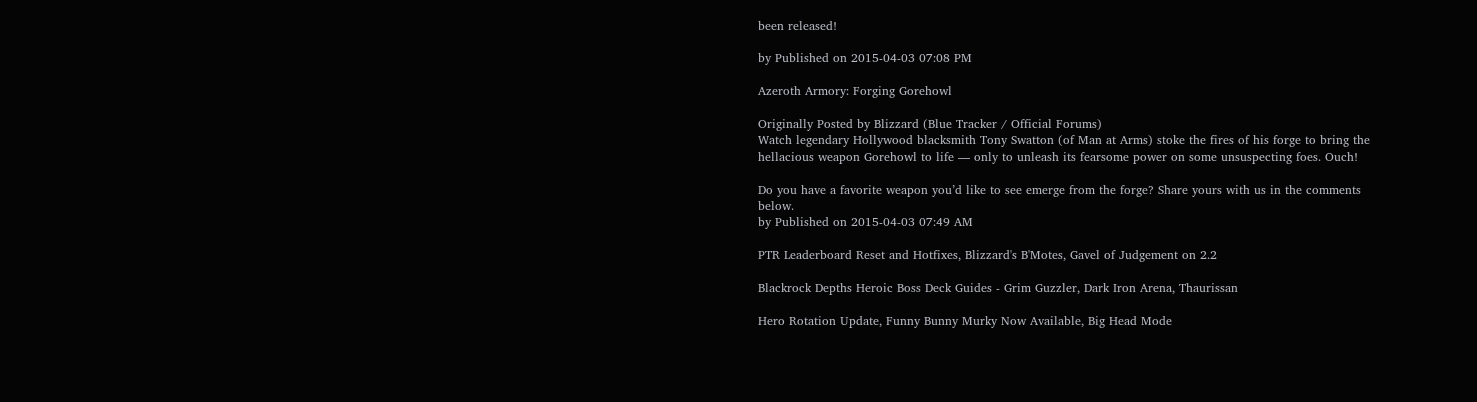been released!

by Published on 2015-04-03 07:08 PM

Azeroth Armory: Forging Gorehowl

Originally Posted by Blizzard (Blue Tracker / Official Forums)
Watch legendary Hollywood blacksmith Tony Swatton (of Man at Arms) stoke the fires of his forge to bring the hellacious weapon Gorehowl to life — only to unleash its fearsome power on some unsuspecting foes. Ouch!

Do you have a favorite weapon you’d like to see emerge from the forge? Share yours with us in the comments below.
by Published on 2015-04-03 07:49 AM

PTR Leaderboard Reset and Hotfixes, Blizzard's B'Motes, Gavel of Judgement on 2.2

Blackrock Depths Heroic Boss Deck Guides - Grim Guzzler, Dark Iron Arena, Thaurissan

Hero Rotation Update, Funny Bunny Murky Now Available, Big Head Mode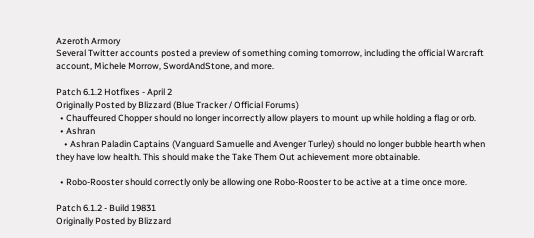Azeroth Armory
Several Twitter accounts posted a preview of something coming tomorrow, including the official Warcraft account, Michele Morrow, SwordAndStone, and more.

Patch 6.1.2 Hotfixes - April 2
Originally Posted by Blizzard (Blue Tracker / Official Forums)
  • Chauffeured Chopper should no longer incorrectly allow players to mount up while holding a flag or orb.
  • Ashran
    • Ashran Paladin Captains (Vanguard Samuelle and Avenger Turley) should no longer bubble hearth when they have low health. This should make the Take Them Out achievement more obtainable.

  • Robo-Rooster should correctly only be allowing one Robo-Rooster to be active at a time once more.

Patch 6.1.2 - Build 19831
Originally Posted by Blizzard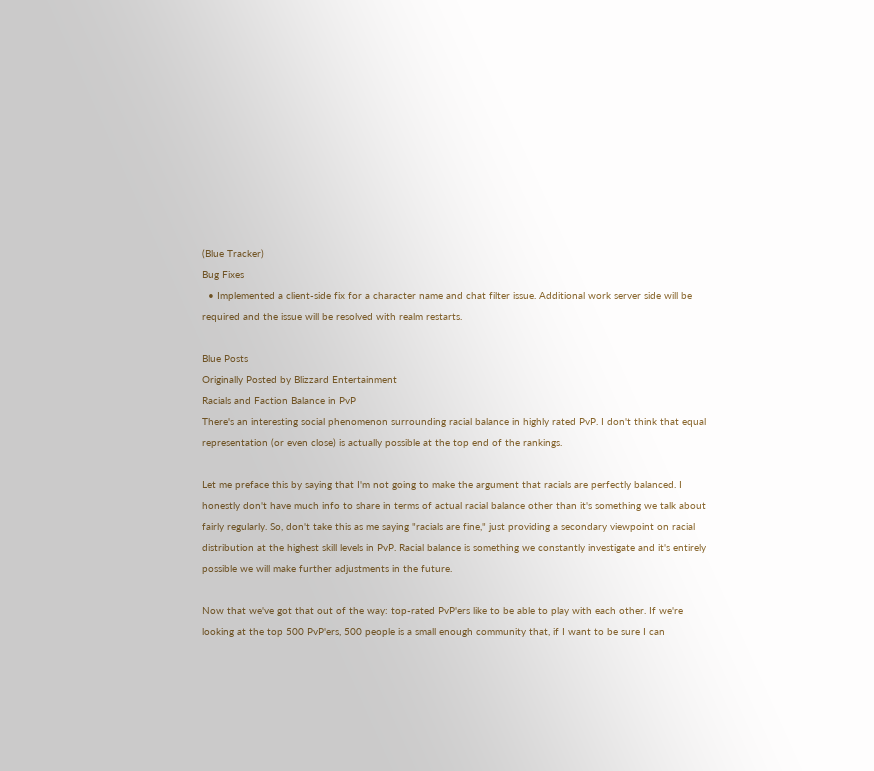(Blue Tracker)
Bug Fixes
  • Implemented a client-side fix for a character name and chat filter issue. Additional work server side will be required and the issue will be resolved with realm restarts.

Blue Posts
Originally Posted by Blizzard Entertainment
Racials and Faction Balance in PvP
There's an interesting social phenomenon surrounding racial balance in highly rated PvP. I don't think that equal representation (or even close) is actually possible at the top end of the rankings.

Let me preface this by saying that I'm not going to make the argument that racials are perfectly balanced. I honestly don't have much info to share in terms of actual racial balance other than it's something we talk about fairly regularly. So, don't take this as me saying "racials are fine," just providing a secondary viewpoint on racial distribution at the highest skill levels in PvP. Racial balance is something we constantly investigate and it's entirely possible we will make further adjustments in the future.

Now that we've got that out of the way: top-rated PvP'ers like to be able to play with each other. If we're looking at the top 500 PvP'ers, 500 people is a small enough community that, if I want to be sure I can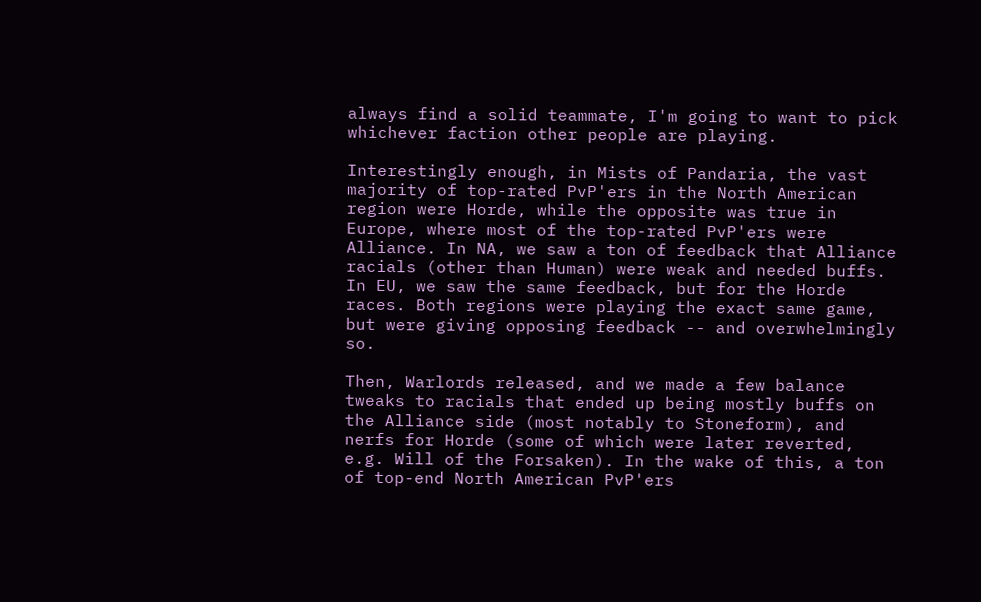always find a solid teammate, I'm going to want to pick whichever faction other people are playing.

Interestingly enough, in Mists of Pandaria, the vast majority of top-rated PvP'ers in the North American region were Horde, while the opposite was true in Europe, where most of the top-rated PvP'ers were Alliance. In NA, we saw a ton of feedback that Alliance racials (other than Human) were weak and needed buffs. In EU, we saw the same feedback, but for the Horde races. Both regions were playing the exact same game, but were giving opposing feedback -- and overwhelmingly so.

Then, Warlords released, and we made a few balance tweaks to racials that ended up being mostly buffs on the Alliance side (most notably to Stoneform), and nerfs for Horde (some of which were later reverted, e.g. Will of the Forsaken). In the wake of this, a ton of top-end North American PvP'ers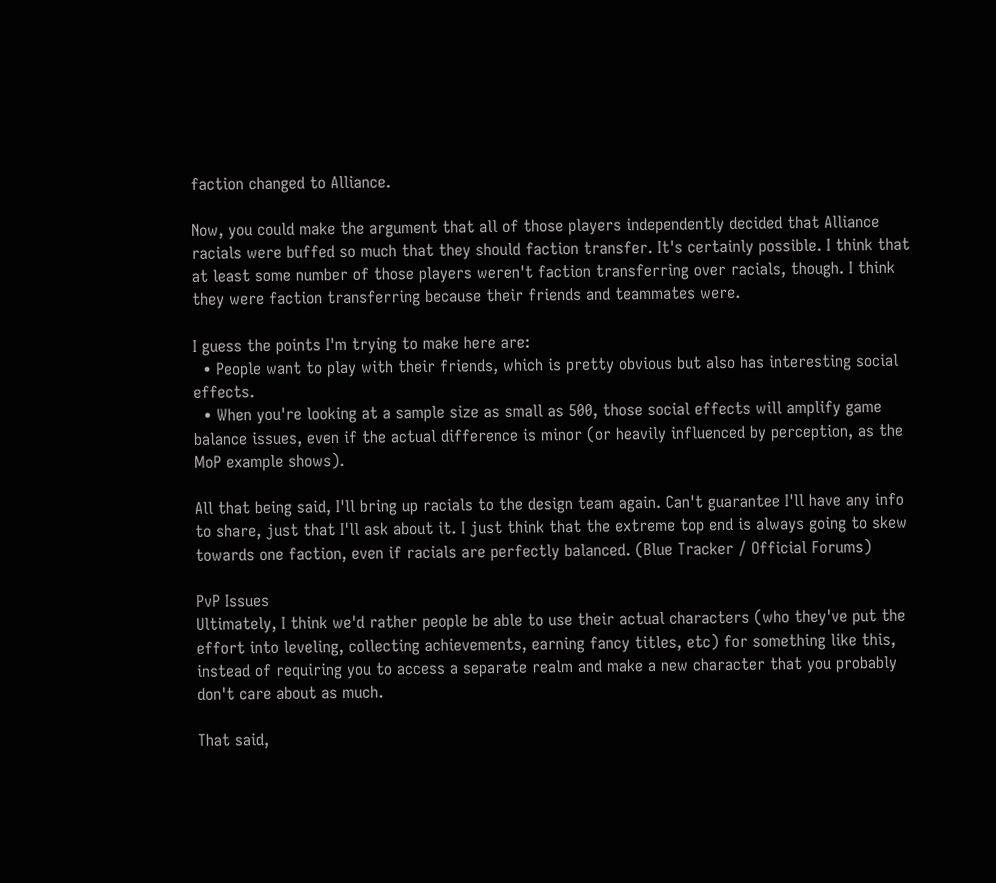faction changed to Alliance.

Now, you could make the argument that all of those players independently decided that Alliance racials were buffed so much that they should faction transfer. It's certainly possible. I think that at least some number of those players weren't faction transferring over racials, though. I think they were faction transferring because their friends and teammates were.

I guess the points I'm trying to make here are:
  • People want to play with their friends, which is pretty obvious but also has interesting social effects.
  • When you're looking at a sample size as small as 500, those social effects will amplify game balance issues, even if the actual difference is minor (or heavily influenced by perception, as the MoP example shows).

All that being said, I'll bring up racials to the design team again. Can't guarantee I'll have any info to share, just that I'll ask about it. I just think that the extreme top end is always going to skew towards one faction, even if racials are perfectly balanced. (Blue Tracker / Official Forums)

PvP Issues
Ultimately, I think we'd rather people be able to use their actual characters (who they've put the effort into leveling, collecting achievements, earning fancy titles, etc) for something like this, instead of requiring you to access a separate realm and make a new character that you probably don't care about as much.

That said,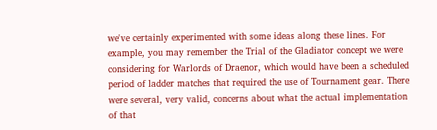we've certainly experimented with some ideas along these lines. For example, you may remember the Trial of the Gladiator concept we were considering for Warlords of Draenor, which would have been a scheduled period of ladder matches that required the use of Tournament gear. There were several, very valid, concerns about what the actual implementation of that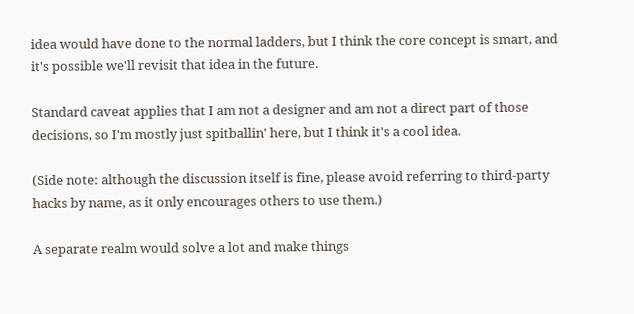idea would have done to the normal ladders, but I think the core concept is smart, and it's possible we'll revisit that idea in the future.

Standard caveat applies that I am not a designer and am not a direct part of those decisions, so I'm mostly just spitballin' here, but I think it's a cool idea.

(Side note: although the discussion itself is fine, please avoid referring to third-party hacks by name, as it only encourages others to use them.)

A separate realm would solve a lot and make things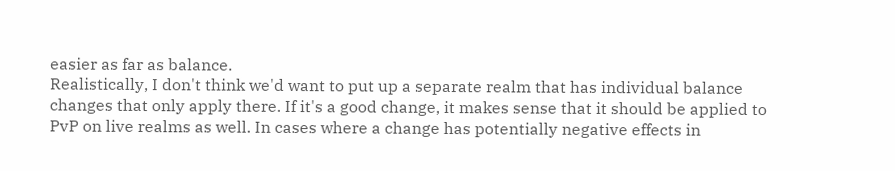easier as far as balance.
Realistically, I don't think we'd want to put up a separate realm that has individual balance changes that only apply there. If it's a good change, it makes sense that it should be applied to PvP on live realms as well. In cases where a change has potentially negative effects in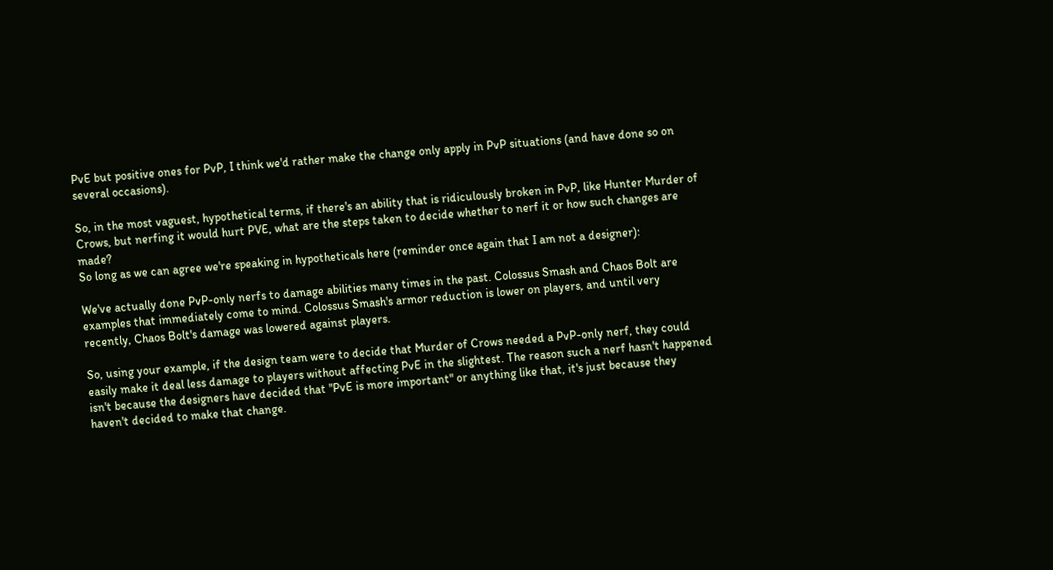PvE but positive ones for PvP, I think we'd rather make the change only apply in PvP situations (and have done so on several occasions).

So, in the most vaguest, hypothetical terms, if there's an ability that is ridiculously broken in PvP, like Hunter Murder of Crows, but nerfing it would hurt PVE, what are the steps taken to decide whether to nerf it or how such changes are made?
So long as we can agree we're speaking in hypotheticals here (reminder once again that I am not a designer):

We've actually done PvP-only nerfs to damage abilities many times in the past. Colossus Smash and Chaos Bolt are examples that immediately come to mind. Colossus Smash's armor reduction is lower on players, and until very recently, Chaos Bolt's damage was lowered against players.

So, using your example, if the design team were to decide that Murder of Crows needed a PvP-only nerf, they could easily make it deal less damage to players without affecting PvE in the slightest. The reason such a nerf hasn't happened isn't because the designers have decided that "PvE is more important" or anything like that, it's just because they haven't decided to make that change.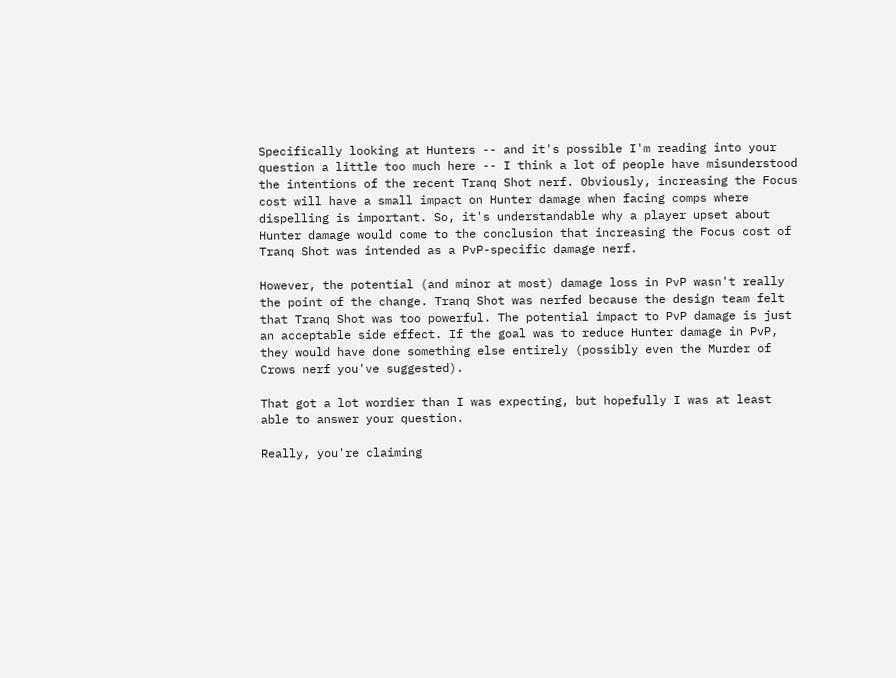Specifically looking at Hunters -- and it's possible I'm reading into your question a little too much here -- I think a lot of people have misunderstood the intentions of the recent Tranq Shot nerf. Obviously, increasing the Focus cost will have a small impact on Hunter damage when facing comps where dispelling is important. So, it's understandable why a player upset about Hunter damage would come to the conclusion that increasing the Focus cost of Tranq Shot was intended as a PvP-specific damage nerf.

However, the potential (and minor at most) damage loss in PvP wasn't really the point of the change. Tranq Shot was nerfed because the design team felt that Tranq Shot was too powerful. The potential impact to PvP damage is just an acceptable side effect. If the goal was to reduce Hunter damage in PvP, they would have done something else entirely (possibly even the Murder of Crows nerf you've suggested).

That got a lot wordier than I was expecting, but hopefully I was at least able to answer your question.

Really, you're claiming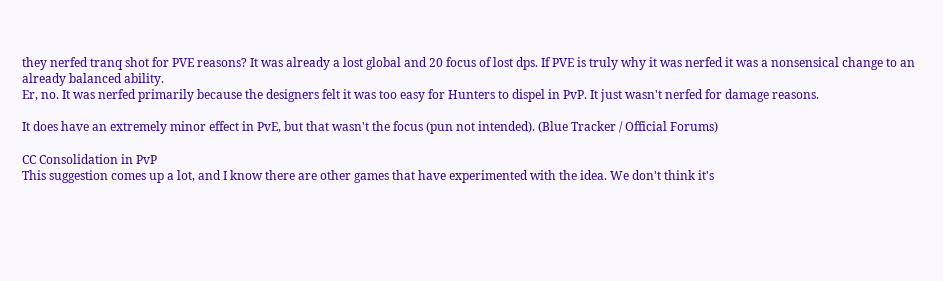they nerfed tranq shot for PVE reasons? It was already a lost global and 20 focus of lost dps. If PVE is truly why it was nerfed it was a nonsensical change to an already balanced ability.
Er, no. It was nerfed primarily because the designers felt it was too easy for Hunters to dispel in PvP. It just wasn't nerfed for damage reasons.

It does have an extremely minor effect in PvE, but that wasn't the focus (pun not intended). (Blue Tracker / Official Forums)

CC Consolidation in PvP
This suggestion comes up a lot, and I know there are other games that have experimented with the idea. We don't think it's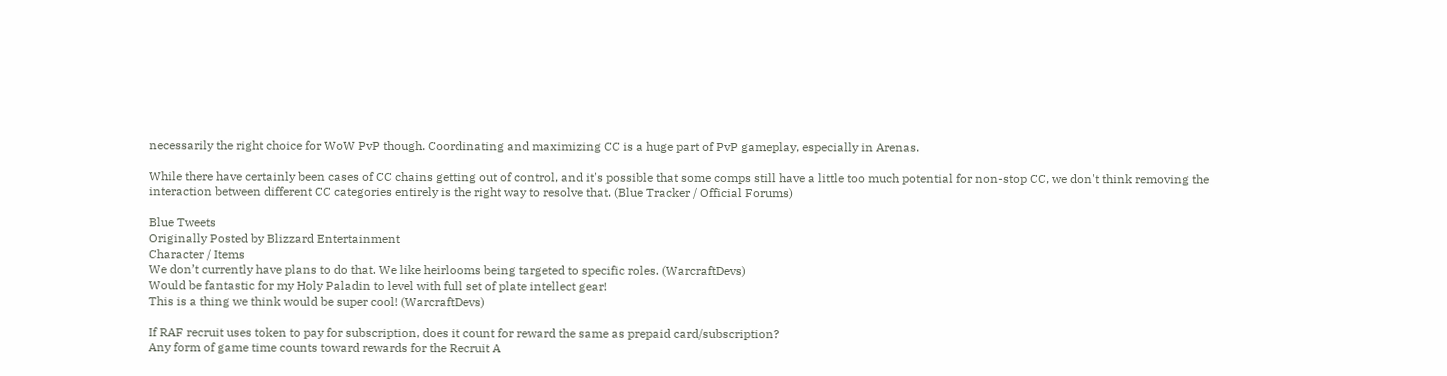necessarily the right choice for WoW PvP though. Coordinating and maximizing CC is a huge part of PvP gameplay, especially in Arenas.

While there have certainly been cases of CC chains getting out of control, and it's possible that some comps still have a little too much potential for non-stop CC, we don't think removing the interaction between different CC categories entirely is the right way to resolve that. (Blue Tracker / Official Forums)

Blue Tweets
Originally Posted by Blizzard Entertainment
Character / Items
We don’t currently have plans to do that. We like heirlooms being targeted to specific roles. (WarcraftDevs)
Would be fantastic for my Holy Paladin to level with full set of plate intellect gear!
This is a thing we think would be super cool! (WarcraftDevs)

If RAF recruit uses token to pay for subscription, does it count for reward the same as prepaid card/subscription?
Any form of game time counts toward rewards for the Recruit A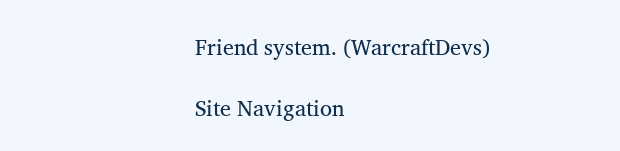Friend system. (WarcraftDevs)

Site Navigation